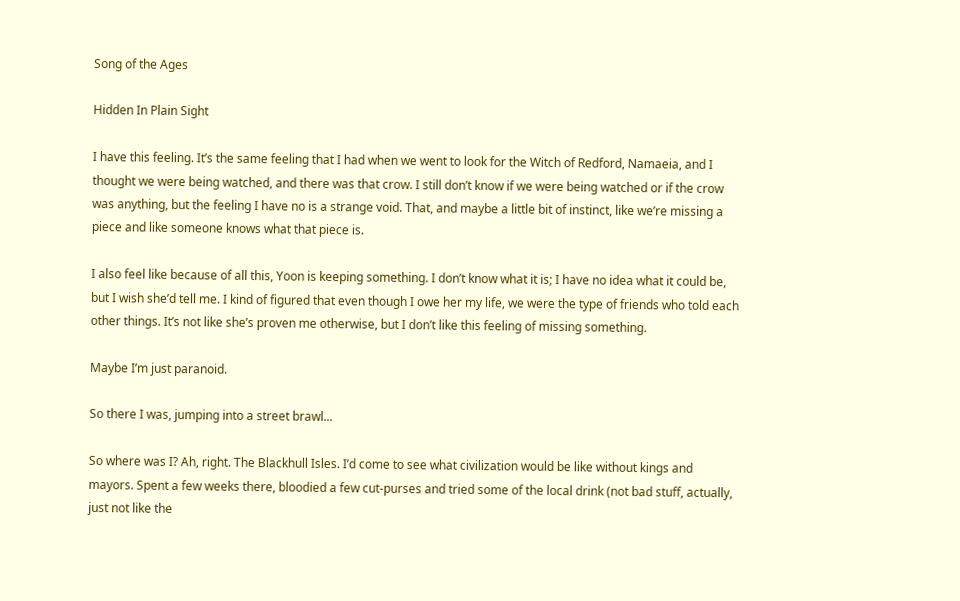Song of the Ages

Hidden In Plain Sight

I have this feeling. It’s the same feeling that I had when we went to look for the Witch of Redford, Namaeia, and I thought we were being watched, and there was that crow. I still don’t know if we were being watched or if the crow was anything, but the feeling I have no is a strange void. That, and maybe a little bit of instinct, like we’re missing a piece and like someone knows what that piece is.

I also feel like because of all this, Yoon is keeping something. I don’t know what it is; I have no idea what it could be, but I wish she’d tell me. I kind of figured that even though I owe her my life, we were the type of friends who told each other things. It’s not like she’s proven me otherwise, but I don’t like this feeling of missing something.

Maybe I’m just paranoid.

So there I was, jumping into a street brawl...

So where was I? Ah, right. The Blackhull Isles. I’d come to see what civilization would be like without kings and mayors. Spent a few weeks there, bloodied a few cut-purses and tried some of the local drink (not bad stuff, actually, just not like the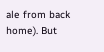ale from back home). But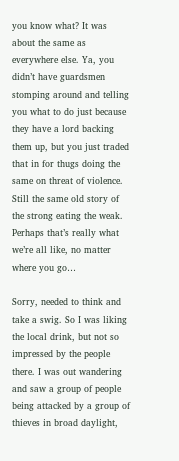you know what? It was about the same as everywhere else. Ya, you didn’t have guardsmen stomping around and telling you what to do just because they have a lord backing them up, but you just traded that in for thugs doing the same on threat of violence. Still the same old story of the strong eating the weak. Perhaps that’s really what we’re all like, no matter where you go…

Sorry, needed to think and take a swig. So I was liking the local drink, but not so impressed by the people there. I was out wandering and saw a group of people being attacked by a group of thieves in broad daylight,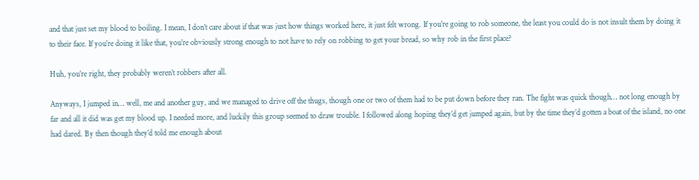and that just set my blood to boiling. I mean, I don’t care about if that was just how things worked here, it just felt wrong. If you’re going to rob someone, the least you could do is not insult them by doing it to their face. If you’re doing it like that, you’re obviously strong enough to not have to rely on robbing to get your bread, so why rob in the first place?

Huh, you’re right, they probably weren’t robbers after all.

Anyways, I jumped in… well, me and another guy, and we managed to drive off the thugs, though one or two of them had to be put down before they ran. The fight was quick though… not long enough by far and all it did was get my blood up. I needed more, and luckily this group seemed to draw trouble. I followed along hoping they’d get jumped again, but by the time they’d gotten a boat of the island, no one had dared. By then though they’d told me enough about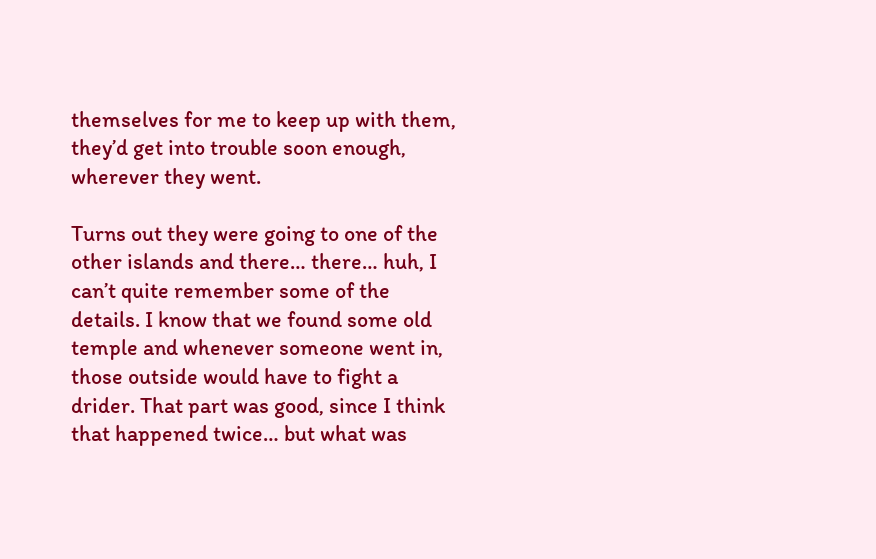themselves for me to keep up with them, they’d get into trouble soon enough, wherever they went.

Turns out they were going to one of the other islands and there… there… huh, I can’t quite remember some of the details. I know that we found some old temple and whenever someone went in, those outside would have to fight a drider. That part was good, since I think that happened twice… but what was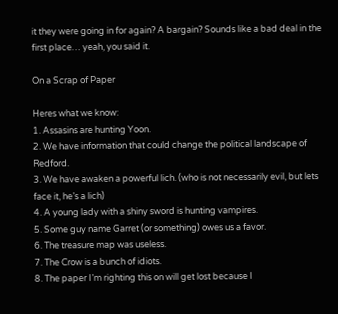it they were going in for again? A bargain? Sounds like a bad deal in the first place… yeah, you said it.

On a Scrap of Paper

Heres what we know:
1. Assasins are hunting Yoon.
2. We have information that could change the political landscape of Redford.
3. We have awaken a powerful lich. (who is not necessarily evil, but lets face it, he’s a lich)
4. A young lady with a shiny sword is hunting vampires.
5. Some guy name Garret (or something) owes us a favor.
6. The treasure map was useless.
7. The Crow is a bunch of idiots.
8. The paper I’m righting this on will get lost because I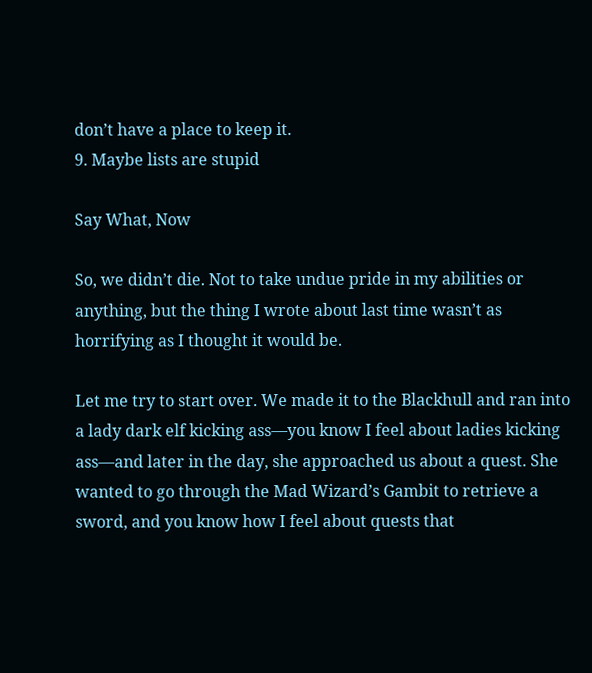don’t have a place to keep it.
9. Maybe lists are stupid

Say What, Now

So, we didn’t die. Not to take undue pride in my abilities or anything, but the thing I wrote about last time wasn’t as horrifying as I thought it would be.

Let me try to start over. We made it to the Blackhull and ran into a lady dark elf kicking ass—you know I feel about ladies kicking ass—and later in the day, she approached us about a quest. She wanted to go through the Mad Wizard’s Gambit to retrieve a sword, and you know how I feel about quests that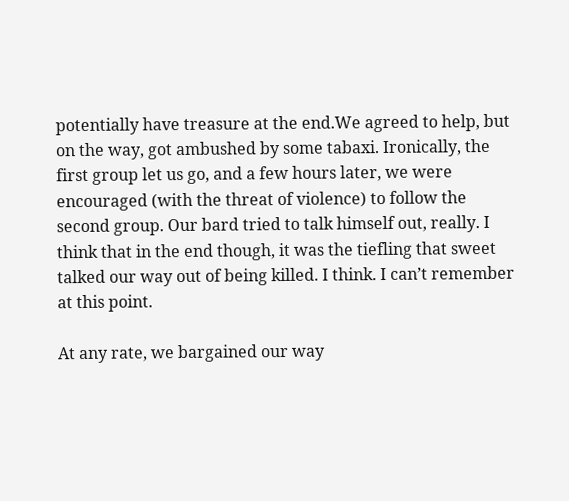potentially have treasure at the end.We agreed to help, but on the way, got ambushed by some tabaxi. Ironically, the first group let us go, and a few hours later, we were encouraged (with the threat of violence) to follow the second group. Our bard tried to talk himself out, really. I think that in the end though, it was the tiefling that sweet talked our way out of being killed. I think. I can’t remember at this point.

At any rate, we bargained our way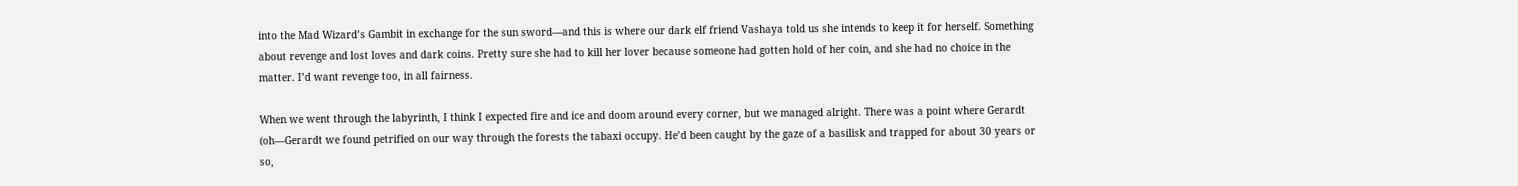into the Mad Wizard’s Gambit in exchange for the sun sword—and this is where our dark elf friend Vashaya told us she intends to keep it for herself. Something about revenge and lost loves and dark coins. Pretty sure she had to kill her lover because someone had gotten hold of her coin, and she had no choice in the matter. I’d want revenge too, in all fairness.

When we went through the labyrinth, I think I expected fire and ice and doom around every corner, but we managed alright. There was a point where Gerardt (oh—Gerardt we found petrified on our way through the forests the tabaxi occupy. He’d been caught by the gaze of a basilisk and trapped for about 30 years or so,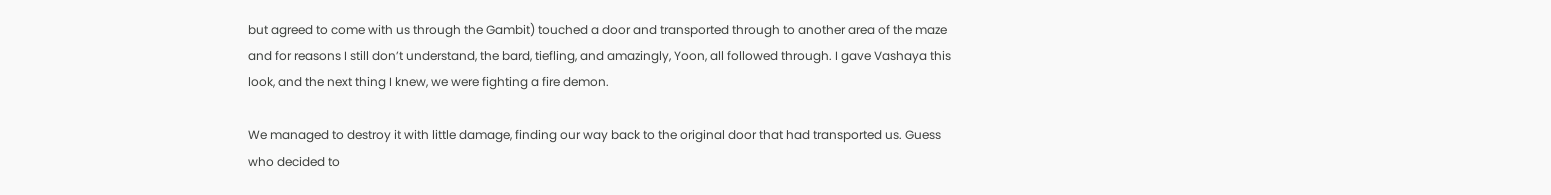but agreed to come with us through the Gambit) touched a door and transported through to another area of the maze and for reasons I still don’t understand, the bard, tiefling, and amazingly, Yoon, all followed through. I gave Vashaya this look, and the next thing I knew, we were fighting a fire demon.

We managed to destroy it with little damage, finding our way back to the original door that had transported us. Guess who decided to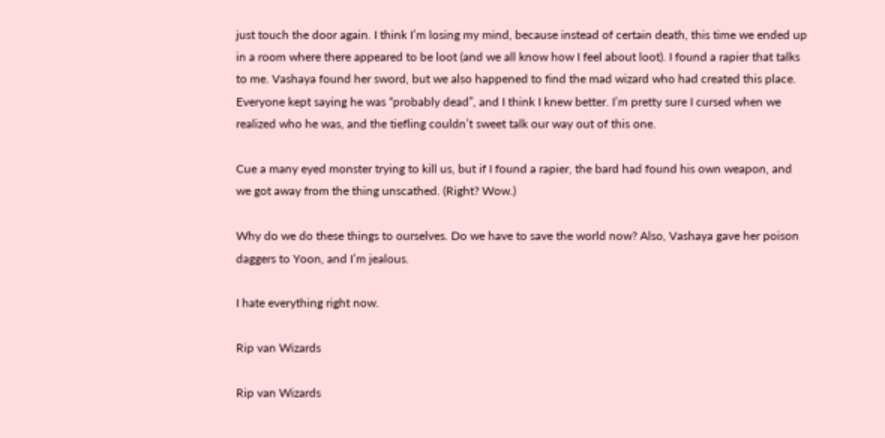just touch the door again. I think I’m losing my mind, because instead of certain death, this time we ended up in a room where there appeared to be loot (and we all know how I feel about loot). I found a rapier that talks to me. Vashaya found her sword, but we also happened to find the mad wizard who had created this place. Everyone kept saying he was “probably dead”, and I think I knew better. I’m pretty sure I cursed when we realized who he was, and the tiefling couldn’t sweet talk our way out of this one.

Cue a many eyed monster trying to kill us, but if I found a rapier, the bard had found his own weapon, and we got away from the thing unscathed. (Right? Wow.)

Why do we do these things to ourselves. Do we have to save the world now? Also, Vashaya gave her poison daggers to Yoon, and I’m jealous.

I hate everything right now.

Rip van Wizards

Rip van Wizards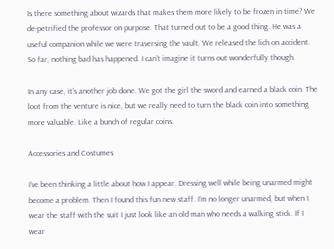Is there something about wizards that makes them more likely to be frozen in time? We de-petrified the professor on purpose. That turned out to be a good thing. He was a useful companion while we were traversing the vault. We released the lich on accident. So far, nothing bad has happened. I can’t imagine it turns out wonderfully though.

In any case, it’s another job done. We got the girl the sword and earned a black coin. The loot from the venture is nice, but we really need to turn the black coin into something more valuable. Like a bunch of regular coins.

Accessories and Costumes

I’ve been thinking a little about how I appear. Dressing well while being unarmed might become a problem. Then I found this fun new staff. I’m no longer unarmed, but when I wear the staff with the suit I just look like an old man who needs a walking stick. If I wear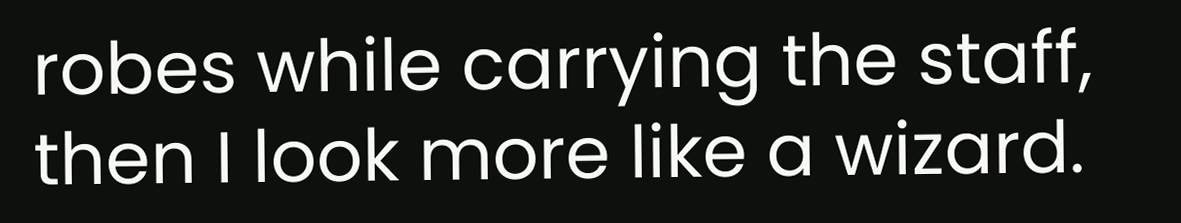robes while carrying the staff, then I look more like a wizard.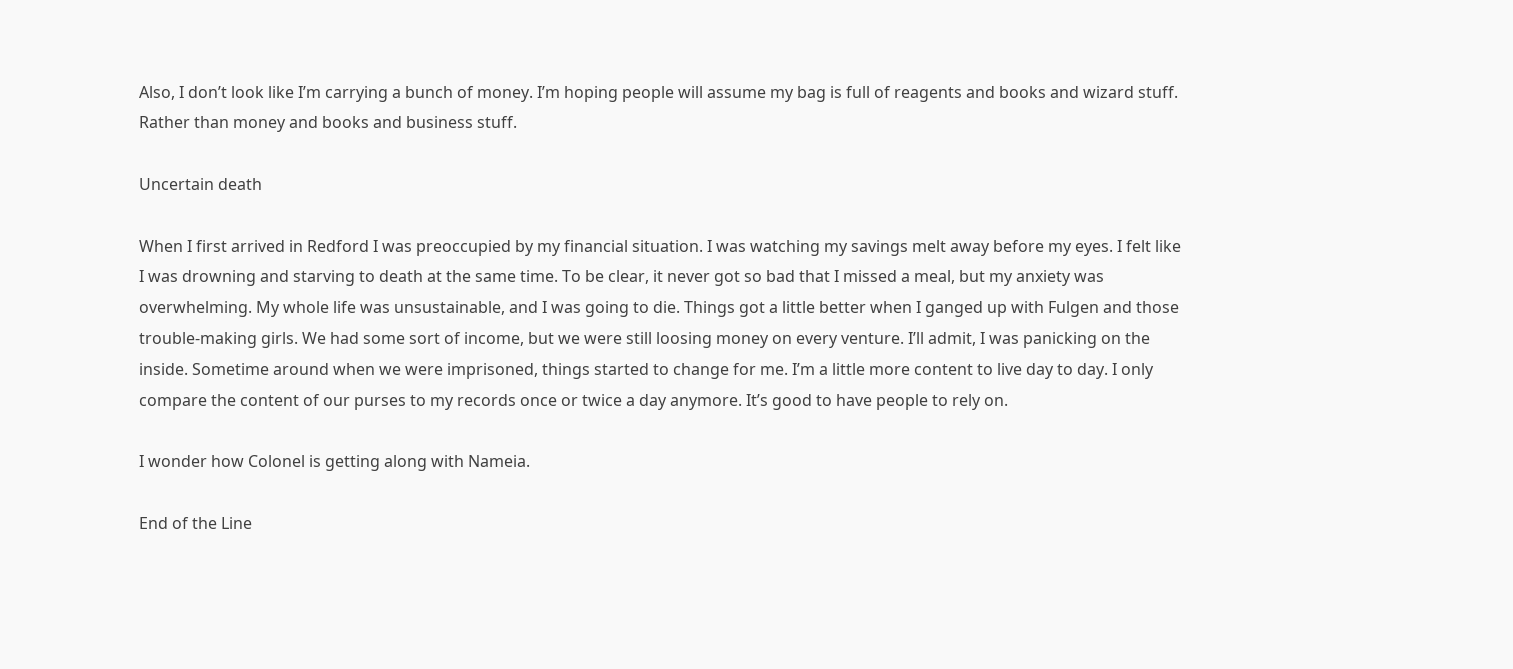Also, I don’t look like I’m carrying a bunch of money. I’m hoping people will assume my bag is full of reagents and books and wizard stuff. Rather than money and books and business stuff.

Uncertain death

When I first arrived in Redford I was preoccupied by my financial situation. I was watching my savings melt away before my eyes. I felt like I was drowning and starving to death at the same time. To be clear, it never got so bad that I missed a meal, but my anxiety was overwhelming. My whole life was unsustainable, and I was going to die. Things got a little better when I ganged up with Fulgen and those trouble-making girls. We had some sort of income, but we were still loosing money on every venture. I’ll admit, I was panicking on the inside. Sometime around when we were imprisoned, things started to change for me. I’m a little more content to live day to day. I only compare the content of our purses to my records once or twice a day anymore. It’s good to have people to rely on.

I wonder how Colonel is getting along with Nameia.

End of the Line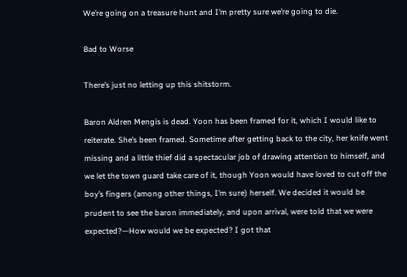We’re going on a treasure hunt and I’m pretty sure we’re going to die.

Bad to Worse

There’s just no letting up this shitstorm.

Baron Aldren Mengis is dead. Yoon has been framed for it, which I would like to reiterate. She’s been framed. Sometime after getting back to the city, her knife went missing and a little thief did a spectacular job of drawing attention to himself, and we let the town guard take care of it, though Yoon would have loved to cut off the boy’s fingers (among other things, I’m sure) herself. We decided it would be prudent to see the baron immediately, and upon arrival, were told that we were expected?—How would we be expected? I got that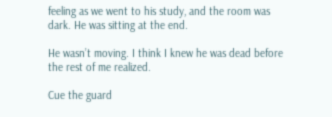feeling as we went to his study, and the room was dark. He was sitting at the end.

He wasn’t moving. I think I knew he was dead before the rest of me realized.

Cue the guard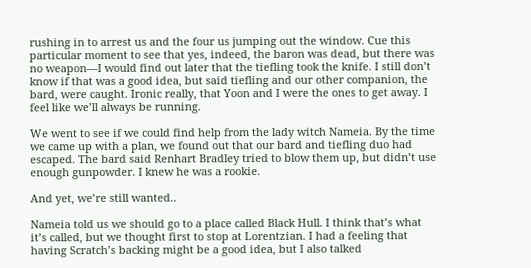rushing in to arrest us and the four us jumping out the window. Cue this particular moment to see that yes, indeed, the baron was dead, but there was no weapon—I would find out later that the tiefling took the knife. I still don’t know if that was a good idea, but said tiefling and our other companion, the bard, were caught. Ironic really, that Yoon and I were the ones to get away. I feel like we’ll always be running.

We went to see if we could find help from the lady witch Nameia. By the time we came up with a plan, we found out that our bard and tiefling duo had escaped. The bard said Renhart Bradley tried to blow them up, but didn’t use enough gunpowder. I knew he was a rookie.

And yet, we’re still wanted..

Nameia told us we should go to a place called Black Hull. I think that’s what it’s called, but we thought first to stop at Lorentzian. I had a feeling that having Scratch’s backing might be a good idea, but I also talked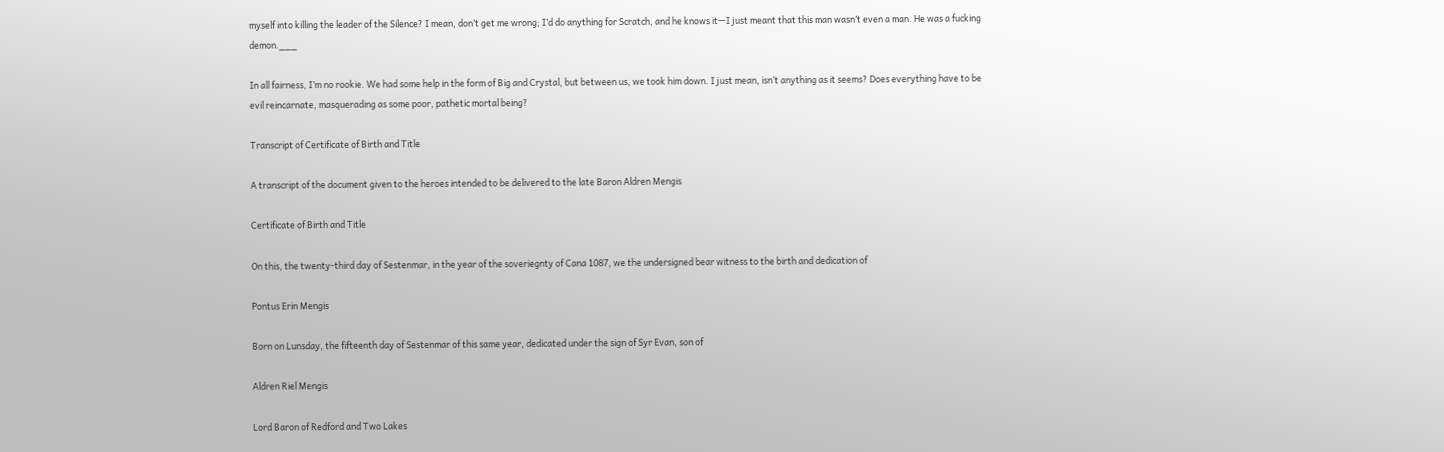myself into killing the leader of the Silence? I mean, don’t get me wrong; I’d do anything for Scratch, and he knows it—I just meant that this man wasn’t even a man. He was a fucking demon.___

In all fairness, I’m no rookie. We had some help in the form of Big and Crystal, but between us, we took him down. I just mean, isn’t anything as it seems? Does everything have to be evil reincarnate, masquerading as some poor, pathetic mortal being?

Transcript of Certificate of Birth and Title

A transcript of the document given to the heroes intended to be delivered to the late Baron Aldren Mengis

Certificate of Birth and Title

On this, the twenty-third day of Sestenmar, in the year of the soveriegnty of Cana 1087, we the undersigned bear witness to the birth and dedication of

Pontus Erin Mengis

Born on Lunsday, the fifteenth day of Sestenmar of this same year, dedicated under the sign of Syr Evan, son of

Aldren Riel Mengis

Lord Baron of Redford and Two Lakes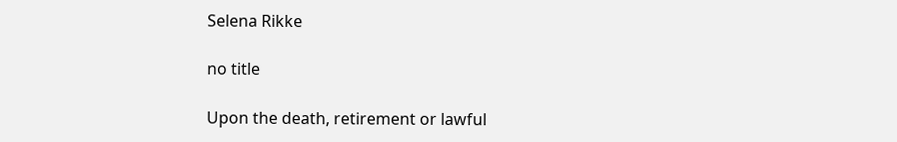Selena Rikke

no title

Upon the death, retirement or lawful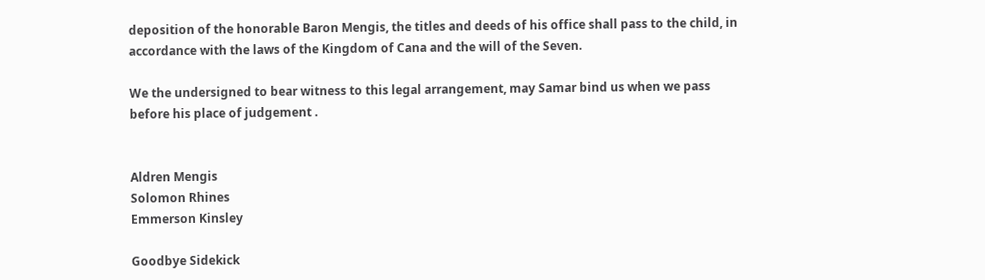deposition of the honorable Baron Mengis, the titles and deeds of his office shall pass to the child, in accordance with the laws of the Kingdom of Cana and the will of the Seven.

We the undersigned to bear witness to this legal arrangement, may Samar bind us when we pass before his place of judgement .


Aldren Mengis
Solomon Rhines
Emmerson Kinsley

Goodbye Sidekick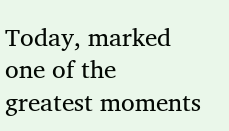Today, marked one of the greatest moments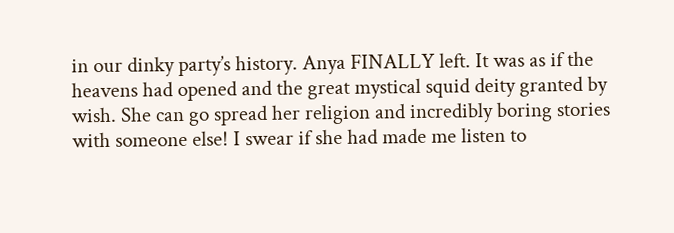in our dinky party’s history. Anya FINALLY left. It was as if the heavens had opened and the great mystical squid deity granted by wish. She can go spread her religion and incredibly boring stories with someone else! I swear if she had made me listen to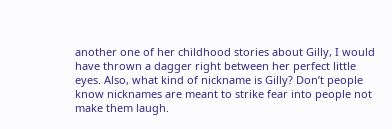another one of her childhood stories about Gilly, I would have thrown a dagger right between her perfect little eyes. Also, what kind of nickname is Gilly? Don’t people know nicknames are meant to strike fear into people not make them laugh.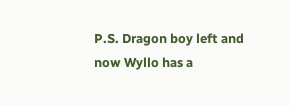P.S. Dragon boy left and now Wyllo has a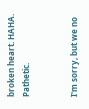broken heart. HAHA. Pathetic.


I'm sorry, but we no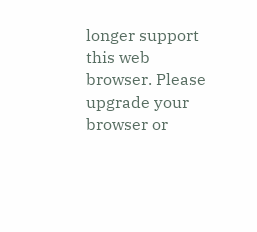longer support this web browser. Please upgrade your browser or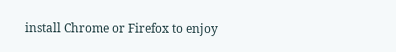install Chrome or Firefox to enjoy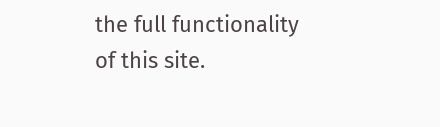the full functionality of this site.